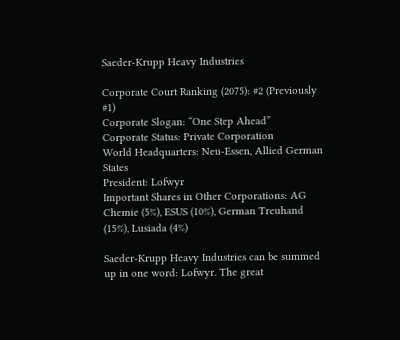Saeder-Krupp Heavy Industries

Corporate Court Ranking (2075): #2 (Previously #1)
Corporate Slogan: “One Step Ahead”
Corporate Status: Private Corporation
World Headquarters: Neu-Essen, Allied German States
President: Lofwyr
Important Shares in Other Corporations: AG Chemie (5%), ESUS (10%), German Treuhand (15%), Lusiada (4%)

Saeder-Krupp Heavy Industries can be summed up in one word: Lofwyr. The great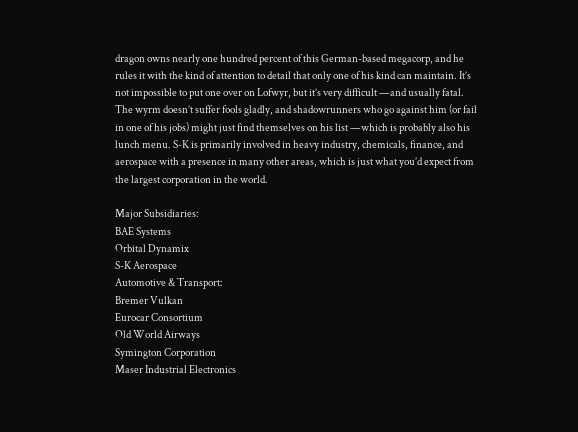dragon owns nearly one hundred percent of this German-based megacorp, and he rules it with the kind of attention to detail that only one of his kind can maintain. It’s not impossible to put one over on Lofwyr, but it’s very difficult —and usually fatal. The wyrm doesn’t suffer fools gladly, and shadowrunners who go against him (or fail in one of his jobs) might just find themselves on his list —which is probably also his lunch menu. S-K is primarily involved in heavy industry, chemicals, finance, and aerospace with a presence in many other areas, which is just what you’d expect from the largest corporation in the world.

Major Subsidiaries:
BAE Systems
Orbital Dynamix
S-K Aerospace
Automotive & Transport:
Bremer Vulkan
Eurocar Consortium
Old World Airways
Symington Corporation
Maser Industrial Electronics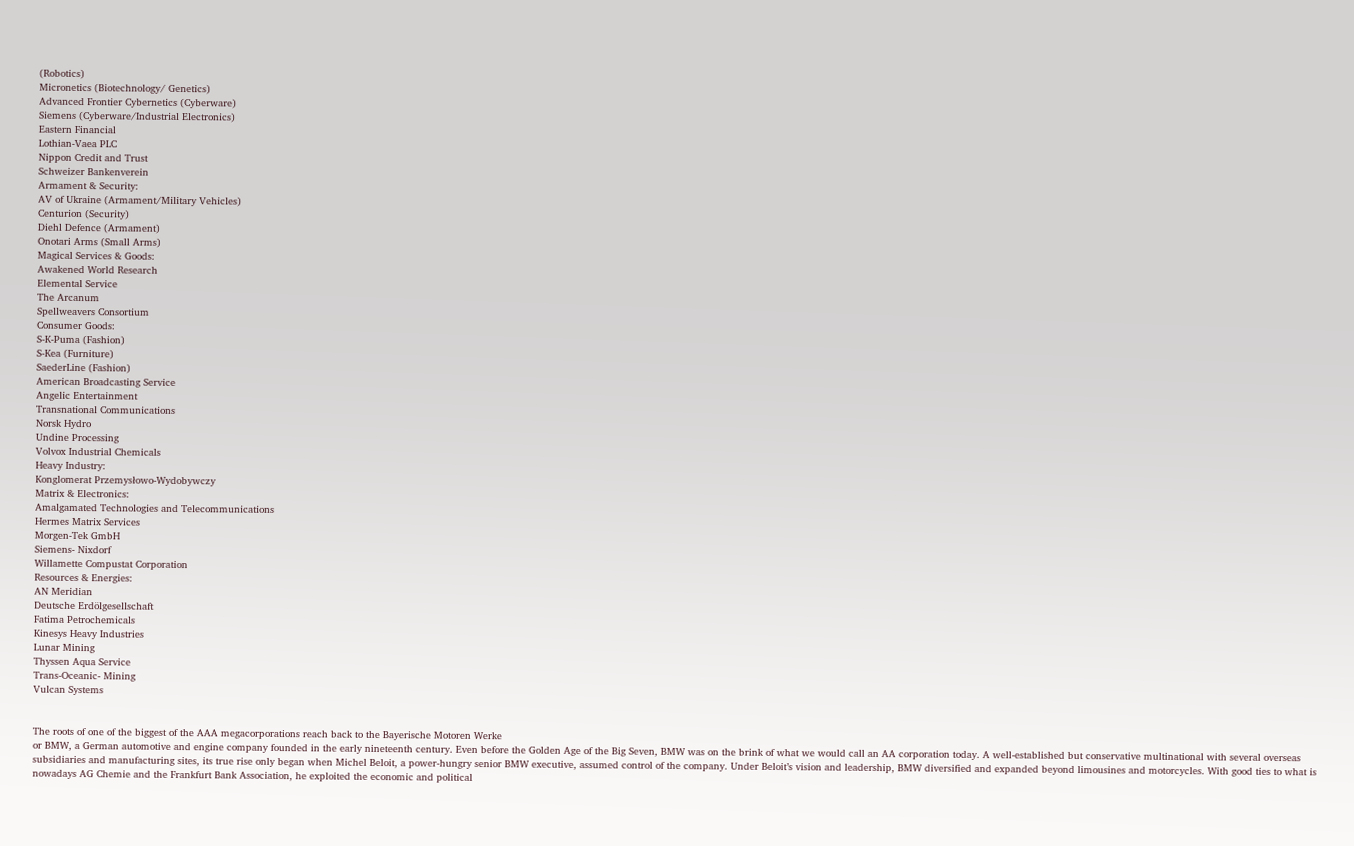(Robotics)
Micronetics (Biotechnology/ Genetics)
Advanced Frontier Cybernetics (Cyberware)
Siemens (Cyberware/Industrial Electronics)
Eastern Financial
Lothian-Vaea PLC
Nippon Credit and Trust
Schweizer Bankenverein
Armament & Security:
AV of Ukraine (Armament/Military Vehicles)
Centurion (Security)
Diehl Defence (Armament)
Onotari Arms (Small Arms)
Magical Services & Goods:
Awakened World Research
Elemental Service
The Arcanum
Spellweavers Consortium
Consumer Goods:
S-K-Puma (Fashion)
S-Kea (Furniture)
SaederLine (Fashion)
American Broadcasting Service
Angelic Entertainment
Transnational Communications
Norsk Hydro
Undine Processing
Volvox Industrial Chemicals
Heavy Industry:
Konglomerat Przemysłowo-Wydobywczy
Matrix & Electronics:
Amalgamated Technologies and Telecommunications
Hermes Matrix Services
Morgen-Tek GmbH
Siemens- Nixdorf
Willamette Compustat Corporation
Resources & Energies:
AN Meridian
Deutsche Erdölgesellschaft
Fatima Petrochemicals
Kinesys Heavy Industries
Lunar Mining
Thyssen Aqua Service
Trans-Oceanic- Mining
Vulcan Systems


The roots of one of the biggest of the AAA megacorporations reach back to the Bayerische Motoren Werke
or BMW, a German automotive and engine company founded in the early nineteenth century. Even before the Golden Age of the Big Seven, BMW was on the brink of what we would call an AA corporation today. A well-established but conservative multinational with several overseas subsidiaries and manufacturing sites, its true rise only began when Michel Beloit, a power-hungry senior BMW executive, assumed control of the company. Under Beloit’s vision and leadership, BMW diversified and expanded beyond limousines and motorcycles. With good ties to what is nowadays AG Chemie and the Frankfurt Bank Association, he exploited the economic and political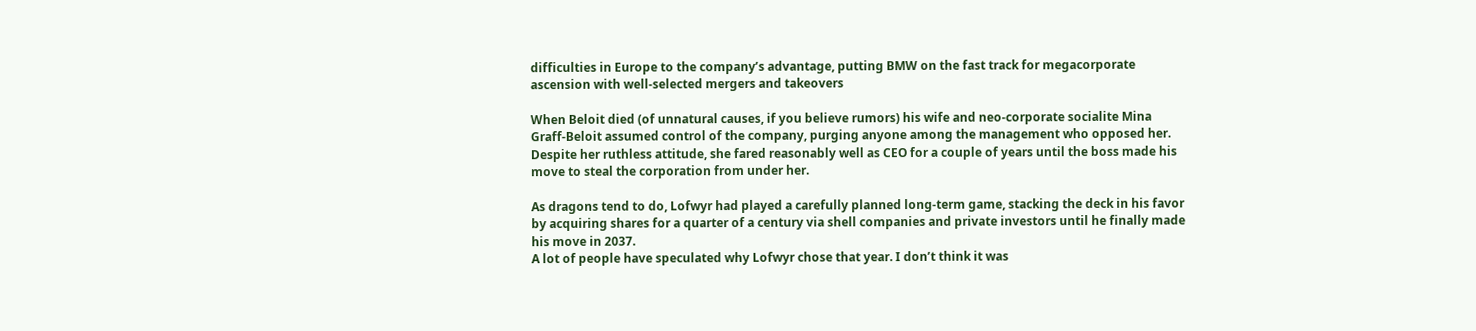difficulties in Europe to the company’s advantage, putting BMW on the fast track for megacorporate ascension with well-selected mergers and takeovers

When Beloit died (of unnatural causes, if you believe rumors) his wife and neo-corporate socialite Mina Graff-Beloit assumed control of the company, purging anyone among the management who opposed her. Despite her ruthless attitude, she fared reasonably well as CEO for a couple of years until the boss made his move to steal the corporation from under her.

As dragons tend to do, Lofwyr had played a carefully planned long-term game, stacking the deck in his favor by acquiring shares for a quarter of a century via shell companies and private investors until he finally made his move in 2037.
A lot of people have speculated why Lofwyr chose that year. I don’t think it was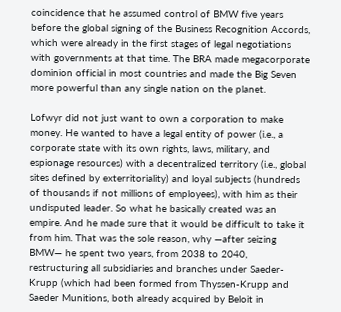coincidence that he assumed control of BMW five years before the global signing of the Business Recognition Accords, which were already in the first stages of legal negotiations with governments at that time. The BRA made megacorporate dominion official in most countries and made the Big Seven more powerful than any single nation on the planet.

Lofwyr did not just want to own a corporation to make money. He wanted to have a legal entity of power (i.e., a corporate state with its own rights, laws, military, and espionage resources) with a decentralized territory (i.e., global sites defined by exterritoriality) and loyal subjects (hundreds of thousands if not millions of employees), with him as their undisputed leader. So what he basically created was an empire. And he made sure that it would be difficult to take it from him. That was the sole reason, why —after seizing BMW— he spent two years, from 2038 to 2040, restructuring all subsidiaries and branches under Saeder-Krupp (which had been formed from Thyssen-Krupp and Saeder Munitions, both already acquired by Beloit in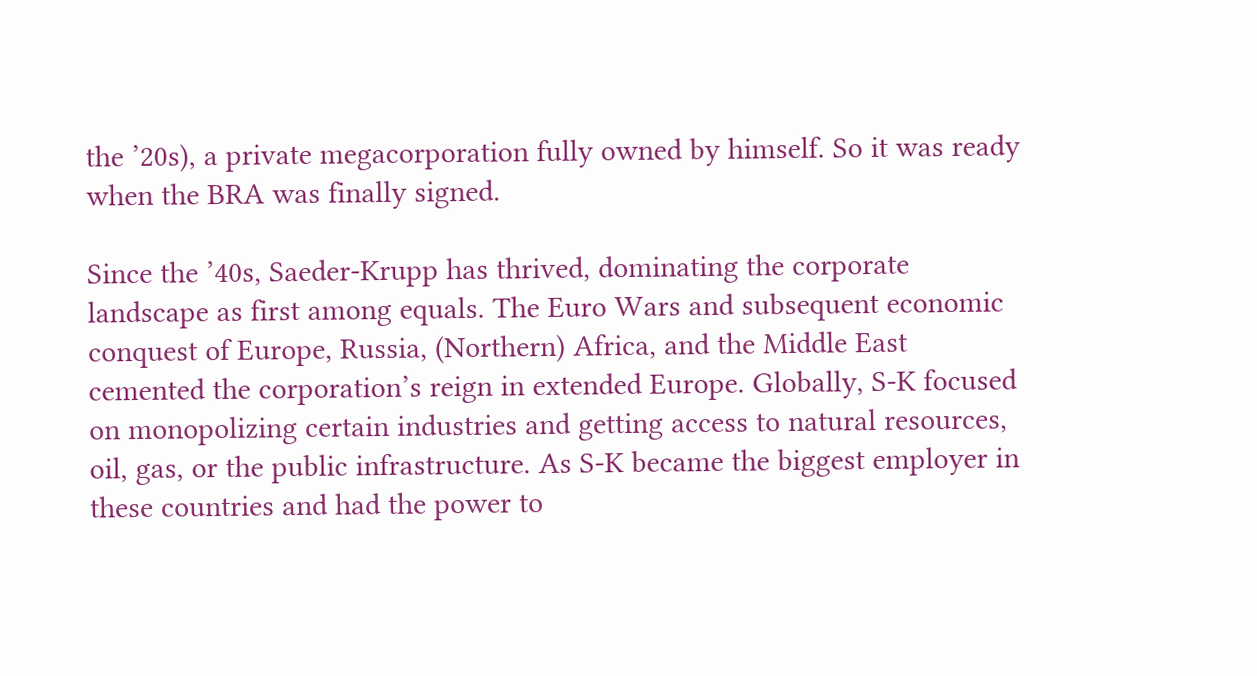the ’20s), a private megacorporation fully owned by himself. So it was ready when the BRA was finally signed.

Since the ’40s, Saeder-Krupp has thrived, dominating the corporate landscape as first among equals. The Euro Wars and subsequent economic conquest of Europe, Russia, (Northern) Africa, and the Middle East cemented the corporation’s reign in extended Europe. Globally, S-K focused on monopolizing certain industries and getting access to natural resources, oil, gas, or the public infrastructure. As S-K became the biggest employer in these countries and had the power to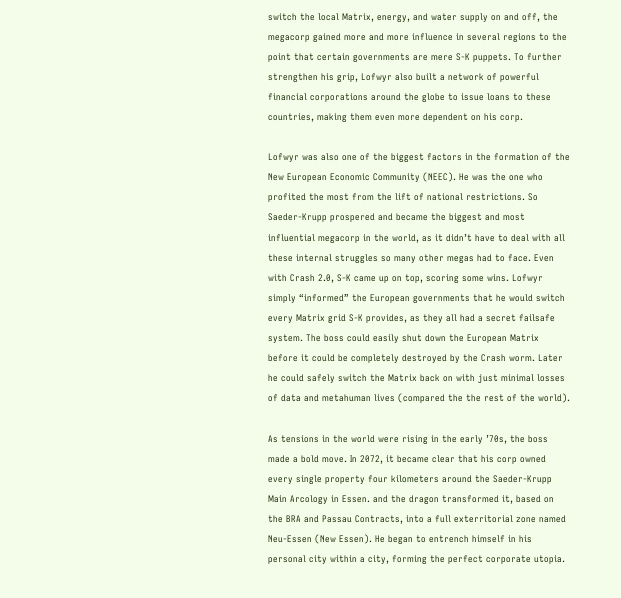switch the local Matrix, energy, and water supply on and off, the megacorp gained more and more influence in several regions to the point that certain governments are mere S-K puppets. To further strengthen his grip, Lofwyr also built a network of powerful financial corporations around the globe to issue loans to these countries, making them even more dependent on his corp.

Lofwyr was also one of the biggest factors in the formation of the New European Economic Community (NEEC). He was the one who profited the most from the lift of national restrictions. So Saeder-Krupp prospered and became the biggest and most influential megacorp in the world, as it didn’t have to deal with all these internal struggles so many other megas had to face. Even with Crash 2.0, S-K came up on top, scoring some wins. Lofwyr simply “informed” the European governments that he would switch every Matrix grid S-K provides, as they all had a secret failsafe system. The boss could easily shut down the European Matrix before it could be completely destroyed by the Crash worm. Later he could safely switch the Matrix back on with just minimal losses of data and metahuman lives (compared the the rest of the world).

As tensions in the world were rising in the early ’70s, the boss made a bold move. In 2072, it became clear that his corp owned every single property four kilometers around the Saeder-Krupp Main Arcology in Essen. and the dragon transformed it, based on the BRA and Passau Contracts, into a full exterritorial zone named Neu-Essen (New Essen). He began to entrench himself in his personal city within a city, forming the perfect corporate utopia.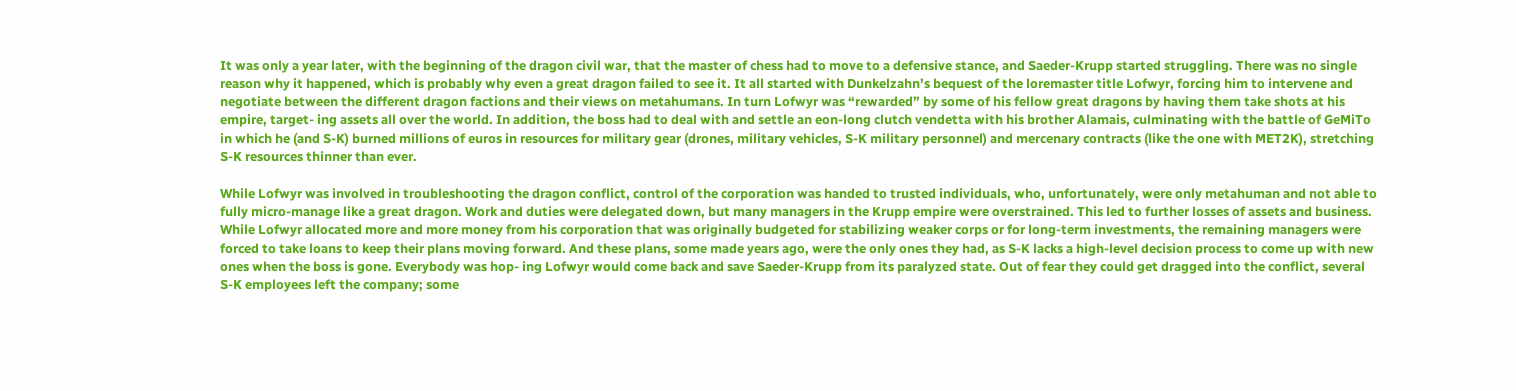It was only a year later, with the beginning of the dragon civil war, that the master of chess had to move to a defensive stance, and Saeder-Krupp started struggling. There was no single reason why it happened, which is probably why even a great dragon failed to see it. It all started with Dunkelzahn’s bequest of the loremaster title Lofwyr, forcing him to intervene and negotiate between the different dragon factions and their views on metahumans. In turn Lofwyr was “rewarded” by some of his fellow great dragons by having them take shots at his empire, target- ing assets all over the world. In addition, the boss had to deal with and settle an eon-long clutch vendetta with his brother Alamais, culminating with the battle of GeMiTo in which he (and S-K) burned millions of euros in resources for military gear (drones, military vehicles, S-K military personnel) and mercenary contracts (like the one with MET2K), stretching S-K resources thinner than ever.

While Lofwyr was involved in troubleshooting the dragon conflict, control of the corporation was handed to trusted individuals, who, unfortunately, were only metahuman and not able to fully micro-manage like a great dragon. Work and duties were delegated down, but many managers in the Krupp empire were overstrained. This led to further losses of assets and business. While Lofwyr allocated more and more money from his corporation that was originally budgeted for stabilizing weaker corps or for long-term investments, the remaining managers were forced to take loans to keep their plans moving forward. And these plans, some made years ago, were the only ones they had, as S-K lacks a high-level decision process to come up with new ones when the boss is gone. Everybody was hop- ing Lofwyr would come back and save Saeder-Krupp from its paralyzed state. Out of fear they could get dragged into the conflict, several S-K employees left the company; some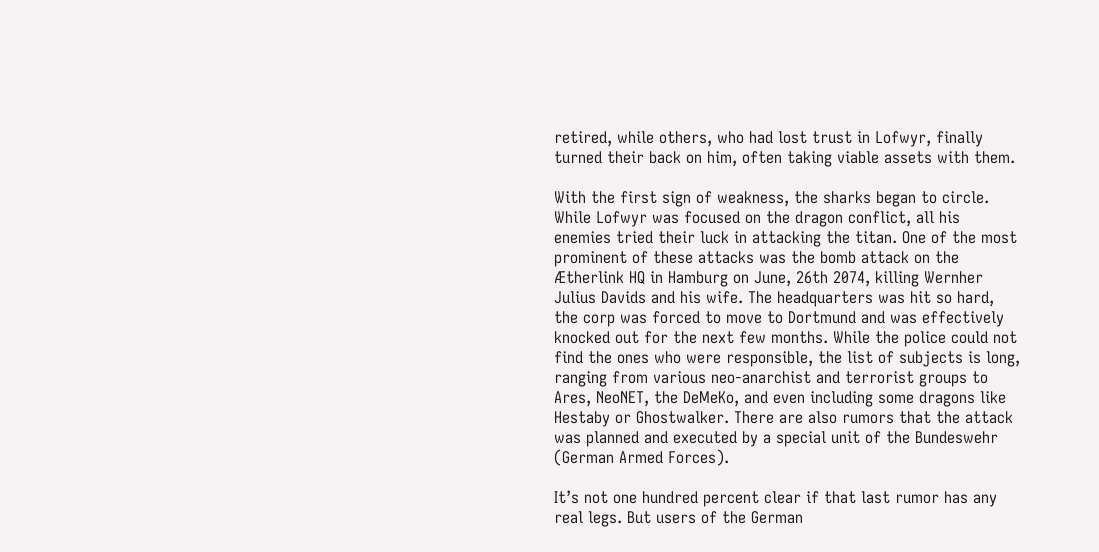retired, while others, who had lost trust in Lofwyr, finally turned their back on him, often taking viable assets with them.

With the first sign of weakness, the sharks began to circle. While Lofwyr was focused on the dragon conflict, all his enemies tried their luck in attacking the titan. One of the most prominent of these attacks was the bomb attack on the Ætherlink HQ in Hamburg on June, 26th 2074, killing Wernher Julius Davids and his wife. The headquarters was hit so hard, the corp was forced to move to Dortmund and was effectively knocked out for the next few months. While the police could not find the ones who were responsible, the list of subjects is long, ranging from various neo-anarchist and terrorist groups to Ares, NeoNET, the DeMeKo, and even including some dragons like Hestaby or Ghostwalker. There are also rumors that the attack was planned and executed by a special unit of the Bundeswehr (German Armed Forces).

It’s not one hundred percent clear if that last rumor has any real legs. But users of the German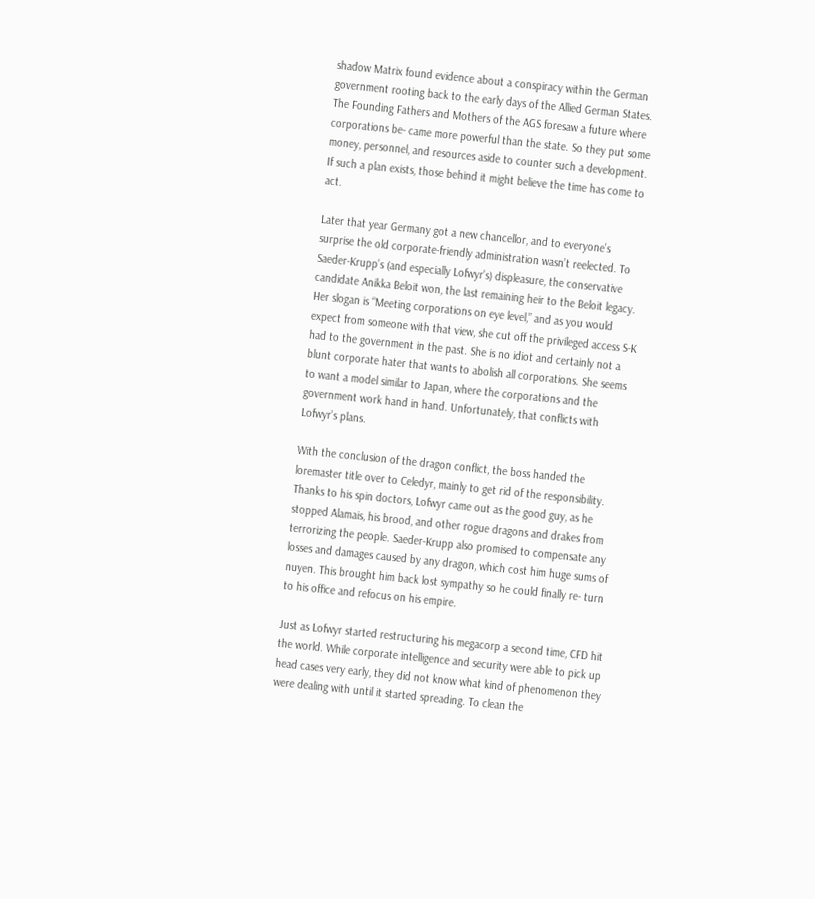shadow Matrix found evidence about a conspiracy within the German government rooting back to the early days of the Allied German States. The Founding Fathers and Mothers of the AGS foresaw a future where corporations be- came more powerful than the state. So they put some money, personnel, and resources aside to counter such a development. If such a plan exists, those behind it might believe the time has come to act.

Later that year Germany got a new chancellor, and to everyone’s surprise the old corporate-friendly administration wasn’t reelected. To Saeder-Krupp’s (and especially Lofwyr’s) displeasure, the conservative candidate Anikka Beloit won, the last remaining heir to the Beloit legacy. Her slogan is “Meeting corporations on eye level,” and as you would expect from someone with that view, she cut off the privileged access S-K had to the government in the past. She is no idiot and certainly not a blunt corporate hater that wants to abolish all corporations. She seems to want a model similar to Japan, where the corporations and the government work hand in hand. Unfortunately, that conflicts with Lofwyr’s plans.

With the conclusion of the dragon conflict, the boss handed the loremaster title over to Celedyr, mainly to get rid of the responsibility. Thanks to his spin doctors, Lofwyr came out as the good guy, as he stopped Alamais, his brood, and other rogue dragons and drakes from terrorizing the people. Saeder-Krupp also promised to compensate any losses and damages caused by any dragon, which cost him huge sums of nuyen. This brought him back lost sympathy so he could finally re- turn to his office and refocus on his empire.

Just as Lofwyr started restructuring his megacorp a second time, CFD hit the world. While corporate intelligence and security were able to pick up head cases very early, they did not know what kind of phenomenon they were dealing with until it started spreading. To clean the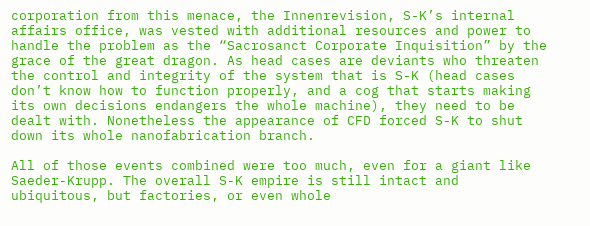corporation from this menace, the Innenrevision, S-K’s internal affairs office, was vested with additional resources and power to handle the problem as the “Sacrosanct Corporate Inquisition” by the grace of the great dragon. As head cases are deviants who threaten the control and integrity of the system that is S-K (head cases don’t know how to function properly, and a cog that starts making its own decisions endangers the whole machine), they need to be dealt with. Nonetheless the appearance of CFD forced S-K to shut down its whole nanofabrication branch.

All of those events combined were too much, even for a giant like Saeder-Krupp. The overall S-K empire is still intact and ubiquitous, but factories, or even whole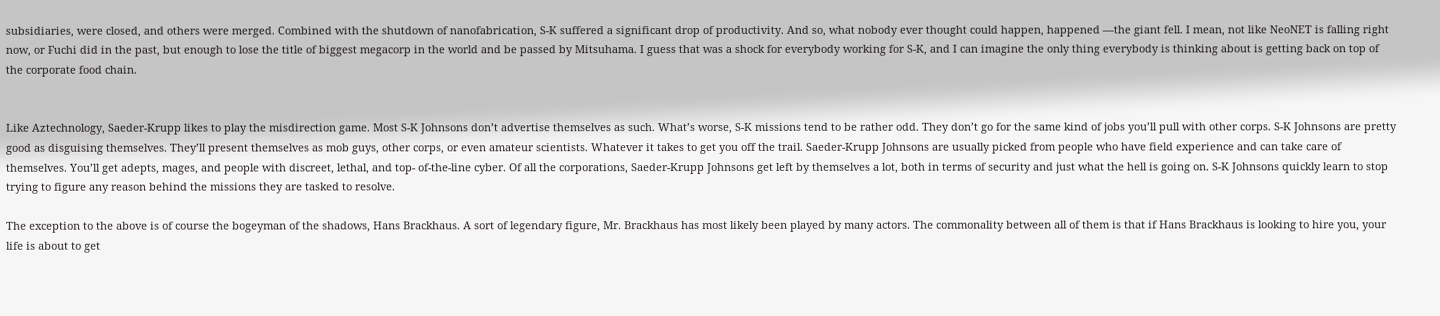subsidiaries, were closed, and others were merged. Combined with the shutdown of nanofabrication, S-K suffered a significant drop of productivity. And so, what nobody ever thought could happen, happened —the giant fell. I mean, not like NeoNET is falling right now, or Fuchi did in the past, but enough to lose the title of biggest megacorp in the world and be passed by Mitsuhama. I guess that was a shock for everybody working for S-K, and I can imagine the only thing everybody is thinking about is getting back on top of the corporate food chain.


Like Aztechnology, Saeder-Krupp likes to play the misdirection game. Most S-K Johnsons don’t advertise themselves as such. What’s worse, S-K missions tend to be rather odd. They don’t go for the same kind of jobs you’ll pull with other corps. S-K Johnsons are pretty good as disguising themselves. They’ll present themselves as mob guys, other corps, or even amateur scientists. Whatever it takes to get you off the trail. Saeder-Krupp Johnsons are usually picked from people who have field experience and can take care of themselves. You’ll get adepts, mages, and people with discreet, lethal, and top- of-the-line cyber. Of all the corporations, Saeder-Krupp Johnsons get left by themselves a lot, both in terms of security and just what the hell is going on. S-K Johnsons quickly learn to stop trying to figure any reason behind the missions they are tasked to resolve.

The exception to the above is of course the bogeyman of the shadows, Hans Brackhaus. A sort of legendary figure, Mr. Brackhaus has most likely been played by many actors. The commonality between all of them is that if Hans Brackhaus is looking to hire you, your life is about to get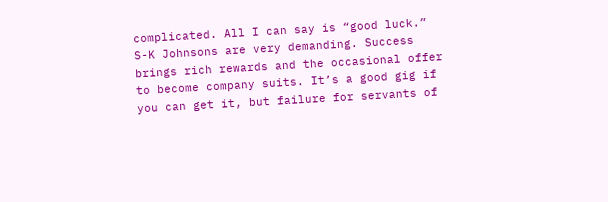complicated. All I can say is “good luck.”
S-K Johnsons are very demanding. Success brings rich rewards and the occasional offer to become company suits. It’s a good gig if you can get it, but failure for servants of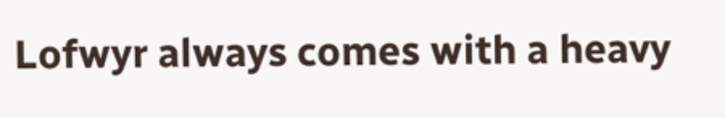Lofwyr always comes with a heavy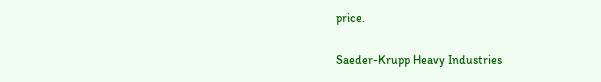price.

Saeder-Krupp Heavy Industries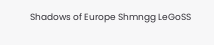Shadows of Europe Shmngg LeGoSS